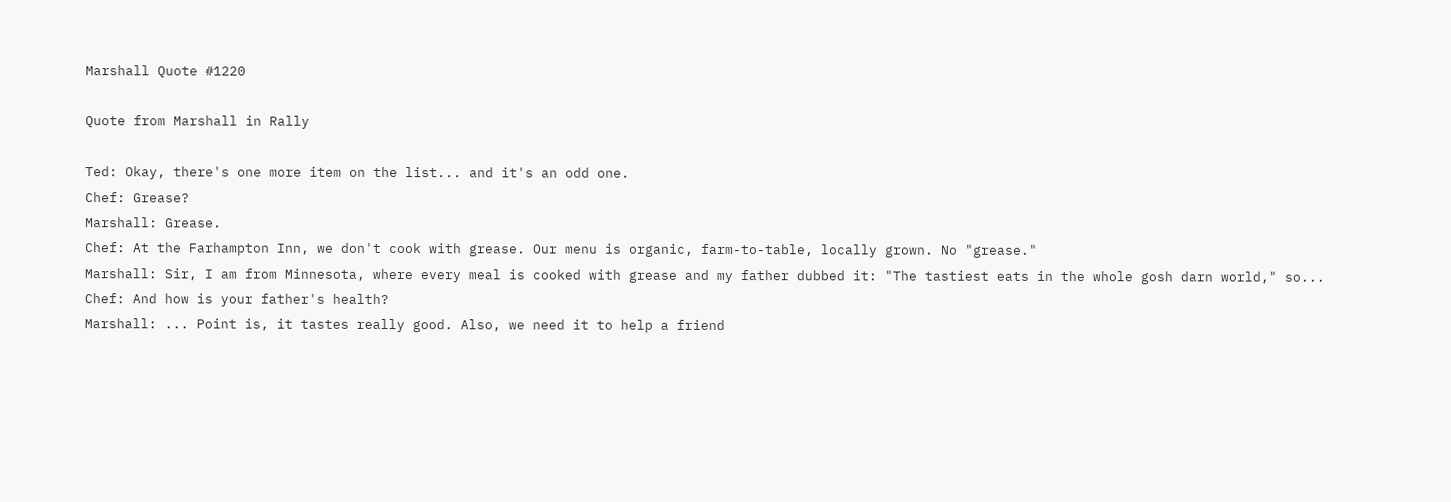Marshall Quote #1220

Quote from Marshall in Rally

Ted: Okay, there's one more item on the list... and it's an odd one.
Chef: Grease?
Marshall: Grease.
Chef: At the Farhampton Inn, we don't cook with grease. Our menu is organic, farm-to-table, locally grown. No "grease."
Marshall: Sir, I am from Minnesota, where every meal is cooked with grease and my father dubbed it: "The tastiest eats in the whole gosh darn world," so...
Chef: And how is your father's health?
Marshall: ... Point is, it tastes really good. Also, we need it to help a friend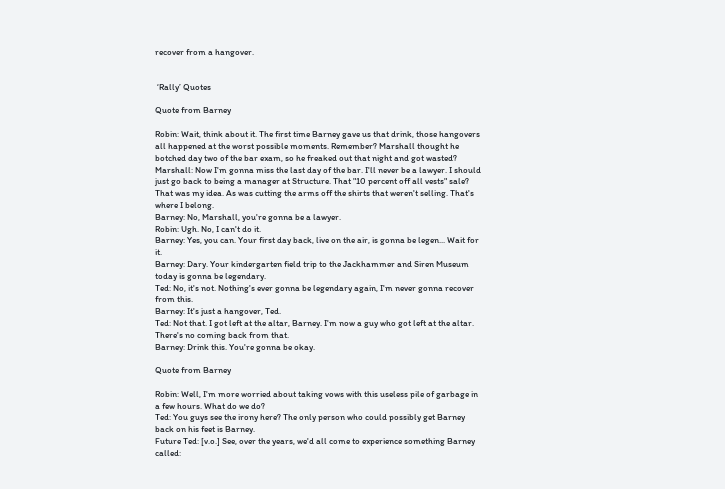recover from a hangover.


 ‘Rally’ Quotes

Quote from Barney

Robin: Wait, think about it. The first time Barney gave us that drink, those hangovers all happened at the worst possible moments. Remember? Marshall thought he botched day two of the bar exam, so he freaked out that night and got wasted?
Marshall: Now I'm gonna miss the last day of the bar. I'll never be a lawyer. I should just go back to being a manager at Structure. That "10 percent off all vests" sale? That was my idea. As was cutting the arms off the shirts that weren't selling. That's where I belong.
Barney: No, Marshall, you're gonna be a lawyer.
Robin: Ugh. No, I can't do it.
Barney: Yes, you can. Your first day back, live on the air, is gonna be legen... Wait for it.
Barney: Dary. Your kindergarten field trip to the Jackhammer and Siren Museum today is gonna be legendary.
Ted: No, it's not. Nothing's ever gonna be legendary again, I'm never gonna recover from this.
Barney: It's just a hangover, Ted.
Ted: Not that. I got left at the altar, Barney. I'm now a guy who got left at the altar. There's no coming back from that.
Barney: Drink this. You're gonna be okay.

Quote from Barney

Robin: Well, I'm more worried about taking vows with this useless pile of garbage in a few hours. What do we do?
Ted: You guys see the irony here? The only person who could possibly get Barney back on his feet is Barney.
Future Ted: [v.o.] See, over the years, we'd all come to experience something Barney called: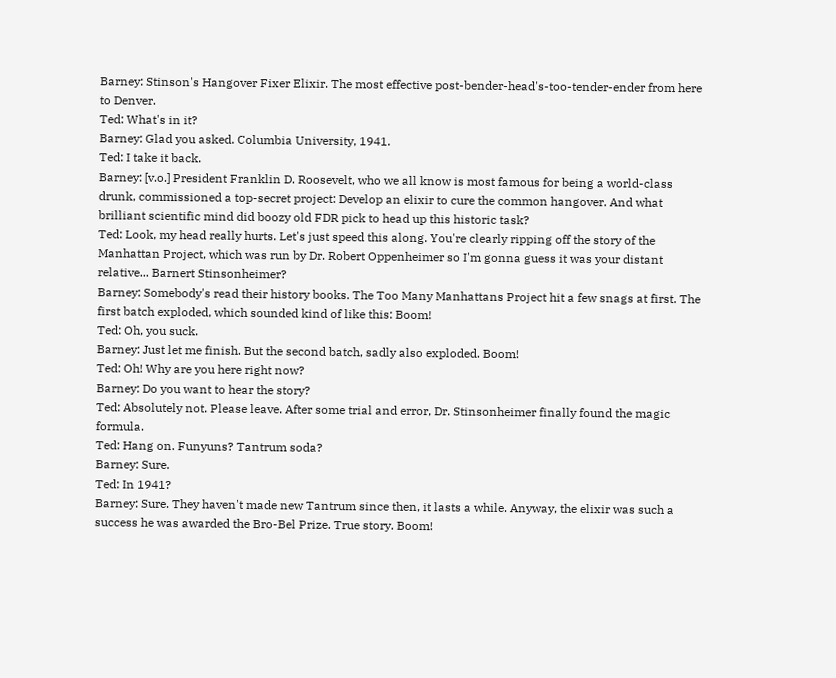Barney: Stinson's Hangover Fixer Elixir. The most effective post-bender-head's-too-tender-ender from here to Denver.
Ted: What's in it?
Barney: Glad you asked. Columbia University, 1941.
Ted: I take it back.
Barney: [v.o.] President Franklin D. Roosevelt, who we all know is most famous for being a world-class drunk, commissioned a top-secret project: Develop an elixir to cure the common hangover. And what brilliant scientific mind did boozy old FDR pick to head up this historic task?
Ted: Look, my head really hurts. Let's just speed this along. You're clearly ripping off the story of the Manhattan Project, which was run by Dr. Robert Oppenheimer so I'm gonna guess it was your distant relative... Barnert Stinsonheimer?
Barney: Somebody's read their history books. The Too Many Manhattans Project hit a few snags at first. The first batch exploded, which sounded kind of like this: Boom!
Ted: Oh, you suck.
Barney: Just let me finish. But the second batch, sadly also exploded. Boom!
Ted: Oh! Why are you here right now?
Barney: Do you want to hear the story?
Ted: Absolutely not. Please leave. After some trial and error, Dr. Stinsonheimer finally found the magic formula.
Ted: Hang on. Funyuns? Tantrum soda?
Barney: Sure.
Ted: In 1941?
Barney: Sure. They haven't made new Tantrum since then, it lasts a while. Anyway, the elixir was such a success he was awarded the Bro-Bel Prize. True story. Boom!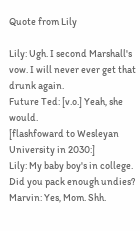Quote from Lily

Lily: Ugh. I second Marshall's vow. I will never ever get that drunk again.
Future Ted: [v.o.] Yeah, she would.
[flashfoward to Wesleyan University in 2030:]
Lily: My baby boy's in college. Did you pack enough undies?
Marvin: Yes, Mom. Shh.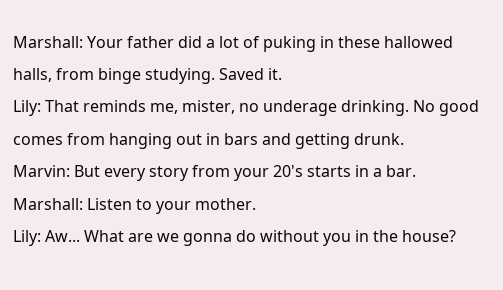Marshall: Your father did a lot of puking in these hallowed halls, from binge studying. Saved it.
Lily: That reminds me, mister, no underage drinking. No good comes from hanging out in bars and getting drunk.
Marvin: But every story from your 20's starts in a bar.
Marshall: Listen to your mother.
Lily: Aw... What are we gonna do without you in the house?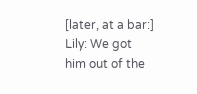[later, at a bar:]
Lily: We got him out of the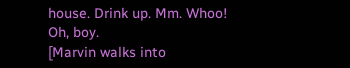house. Drink up. Mm. Whoo! Oh, boy.
[Marvin walks into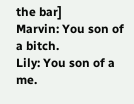the bar]
Marvin: You son of a bitch.
Lily: You son of a me.